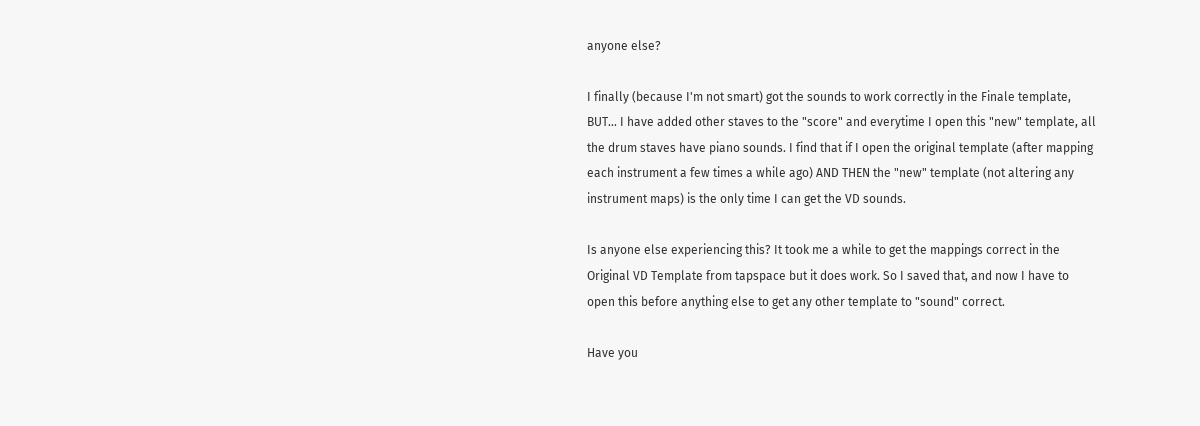anyone else?

I finally (because I'm not smart) got the sounds to work correctly in the Finale template, BUT... I have added other staves to the "score" and everytime I open this "new" template, all the drum staves have piano sounds. I find that if I open the original template (after mapping each instrument a few times a while ago) AND THEN the "new" template (not altering any instrument maps) is the only time I can get the VD sounds.

Is anyone else experiencing this? It took me a while to get the mappings correct in the Original VD Template from tapspace but it does work. So I saved that, and now I have to open this before anything else to get any other template to "sound" correct.

Have you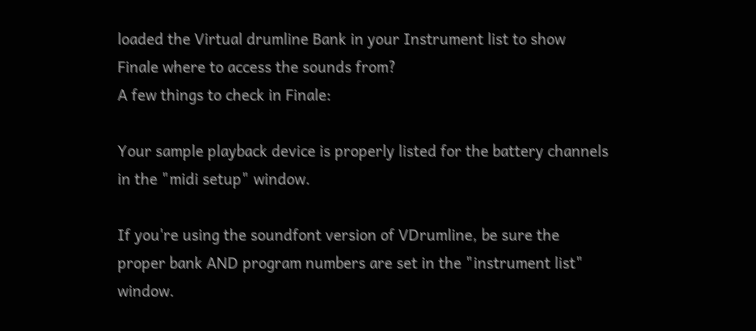loaded the Virtual drumline Bank in your Instrument list to show Finale where to access the sounds from?
A few things to check in Finale:

Your sample playback device is properly listed for the battery channels in the "midi setup" window.

If you're using the soundfont version of VDrumline, be sure the proper bank AND program numbers are set in the "instrument list" window.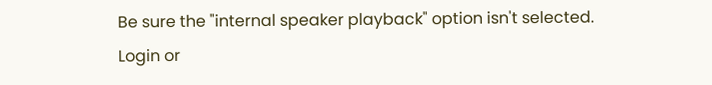Be sure the "internal speaker playback" option isn't selected.
Login or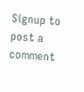Signup to post a comment